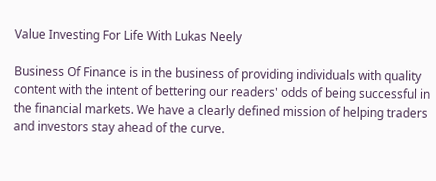Value Investing For Life With Lukas Neely

Business Of Finance is in the business of providing individuals with quality content with the intent of bettering our readers' odds of being successful in the financial markets. We have a clearly defined mission of helping traders and investors stay ahead of the curve.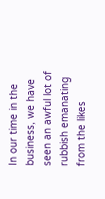In our time in the business, we have seen an awful lot of rubbish emanating from the likes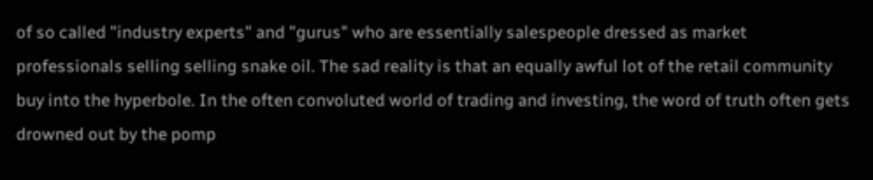of so called "industry experts" and "gurus" who are essentially salespeople dressed as market professionals selling selling snake oil. The sad reality is that an equally awful lot of the retail community buy into the hyperbole. In the often convoluted world of trading and investing, the word of truth often gets drowned out by the pomp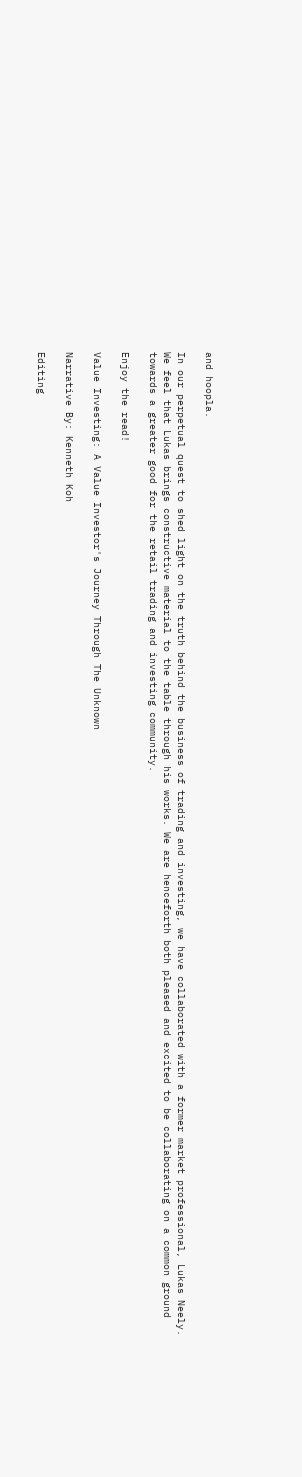and hoopla.

In our perpetual quest to shed light on the truth behind the business of trading and investing, we have collaborated with a former market professional, Lukas Neely. We feel that Lukas brings constructive material to the table through his works. We are henceforth both pleased and excited to be collaborating on a common ground towards a greater good for the retail trading and investing community.

Enjoy the read!

Value Investing: A Value Investor's Journey Through The Unknown

Narrative By: Kenneth Koh

Editing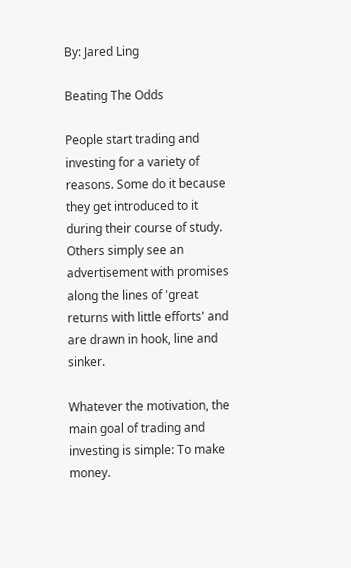By: Jared Ling

Beating The Odds

People start trading and investing for a variety of reasons. Some do it because they get introduced to it during their course of study. Others simply see an advertisement with promises along the lines of 'great returns with little efforts' and are drawn in hook, line and sinker.

Whatever the motivation, the main goal of trading and investing is simple: To make money.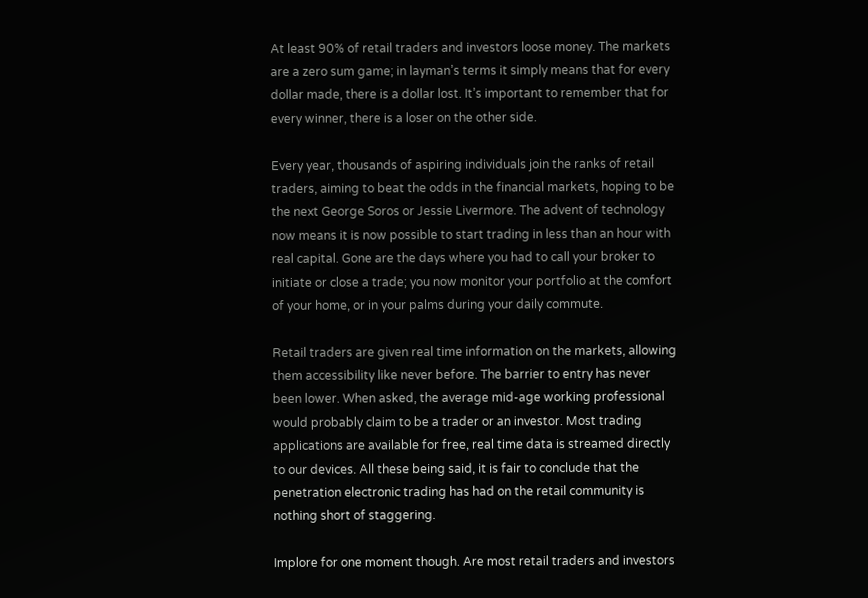At least 90% of retail traders and investors loose money. The markets are a zero sum game; in layman’s terms it simply means that for every dollar made, there is a dollar lost. It’s important to remember that for every winner, there is a loser on the other side.

Every year, thousands of aspiring individuals join the ranks of retail traders, aiming to beat the odds in the financial markets, hoping to be the next George Soros or Jessie Livermore. The advent of technology now means it is now possible to start trading in less than an hour with real capital. Gone are the days where you had to call your broker to initiate or close a trade; you now monitor your portfolio at the comfort of your home, or in your palms during your daily commute.

Retail traders are given real time information on the markets, allowing them accessibility like never before. The barrier to entry has never been lower. When asked, the average mid-age working professional would probably claim to be a trader or an investor. Most trading applications are available for free, real time data is streamed directly to our devices. All these being said, it is fair to conclude that the penetration electronic trading has had on the retail community is nothing short of staggering.

Implore for one moment though. Are most retail traders and investors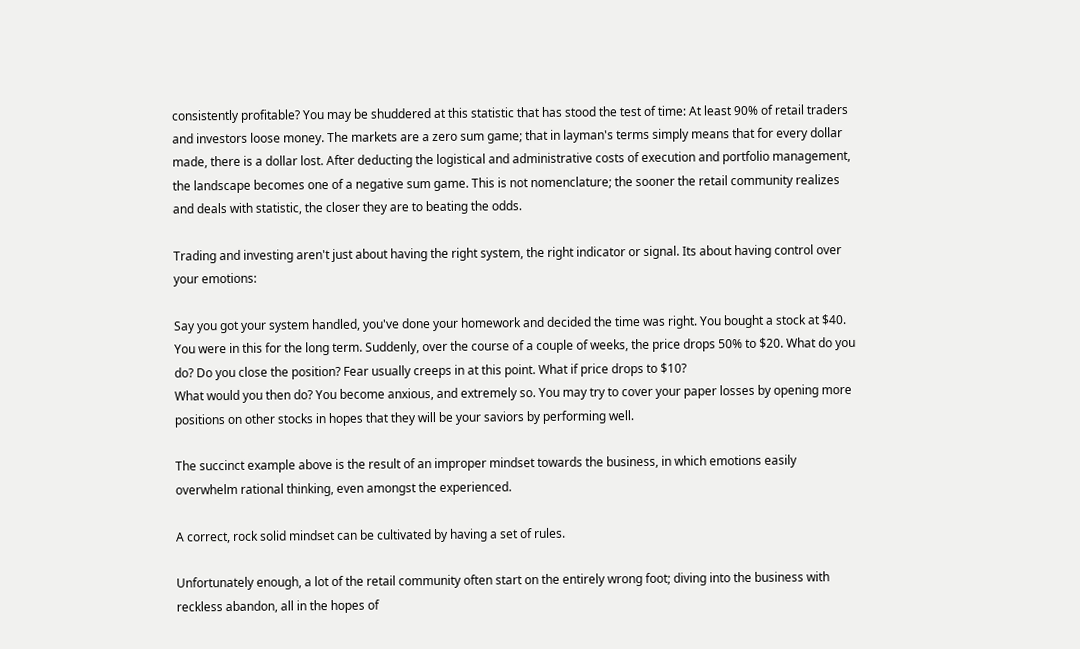consistently profitable? You may be shuddered at this statistic that has stood the test of time: At least 90% of retail traders and investors loose money. The markets are a zero sum game; that in layman's terms simply means that for every dollar made, there is a dollar lost. After deducting the logistical and administrative costs of execution and portfolio management, the landscape becomes one of a negative sum game. This is not nomenclature; the sooner the retail community realizes and deals with statistic, the closer they are to beating the odds.

Trading and investing aren't just about having the right system, the right indicator or signal. Its about having control over your emotions:

Say you got your system handled, you've done your homework and decided the time was right. You bought a stock at $40. You were in this for the long term. Suddenly, over the course of a couple of weeks, the price drops 50% to $20. What do you do? Do you close the position? Fear usually creeps in at this point. What if price drops to $10?
What would you then do? You become anxious, and extremely so. You may try to cover your paper losses by opening more positions on other stocks in hopes that they will be your saviors by performing well.

The succinct example above is the result of an improper mindset towards the business, in which emotions easily overwhelm rational thinking, even amongst the experienced.

A correct, rock solid mindset can be cultivated by having a set of rules.

Unfortunately enough, a lot of the retail community often start on the entirely wrong foot; diving into the business with reckless abandon, all in the hopes of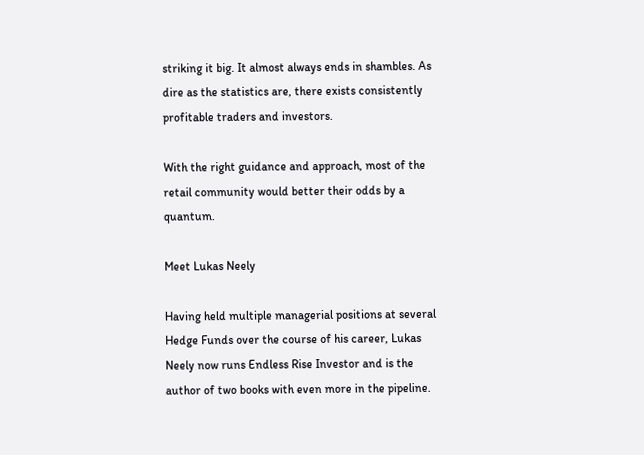striking it big. It almost always ends in shambles. As dire as the statistics are, there exists consistently profitable traders and investors.

With the right guidance and approach, most of the retail community would better their odds by a quantum.

Meet Lukas Neely

Having held multiple managerial positions at several Hedge Funds over the course of his career, Lukas Neely now runs Endless Rise Investor and is the author of two books with even more in the pipeline.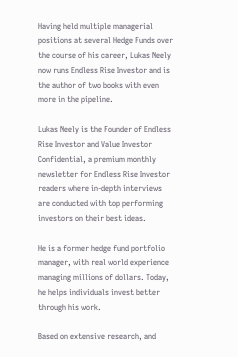Having held multiple managerial positions at several Hedge Funds over the course of his career, Lukas Neely now runs Endless Rise Investor and is the author of two books with even more in the pipeline.

Lukas Neely is the Founder of Endless Rise Investor and Value Investor Confidential, a premium monthly newsletter for Endless Rise Investor readers where in-depth interviews are conducted with top performing investors on their best ideas.

He is a former hedge fund portfolio manager, with real world experience managing millions of dollars. Today, he helps individuals invest better through his work.

Based on extensive research, and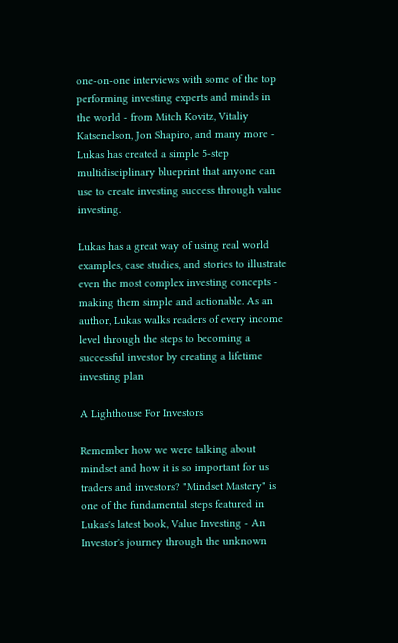one-on-one interviews with some of the top performing investing experts and minds in the world - from Mitch Kovitz, Vitaliy Katsenelson, Jon Shapiro, and many more - Lukas has created a simple 5-step multidisciplinary blueprint that anyone can use to create investing success through value investing.

Lukas has a great way of using real world examples, case studies, and stories to illustrate even the most complex investing concepts - making them simple and actionable. As an author, Lukas walks readers of every income level through the steps to becoming a successful investor by creating a lifetime investing plan

A Lighthouse For Investors

Remember how we were talking about mindset and how it is so important for us traders and investors? "Mindset Mastery" is one of the fundamental steps featured in Lukas's latest book, Value Investing - An Investor's journey through the unknown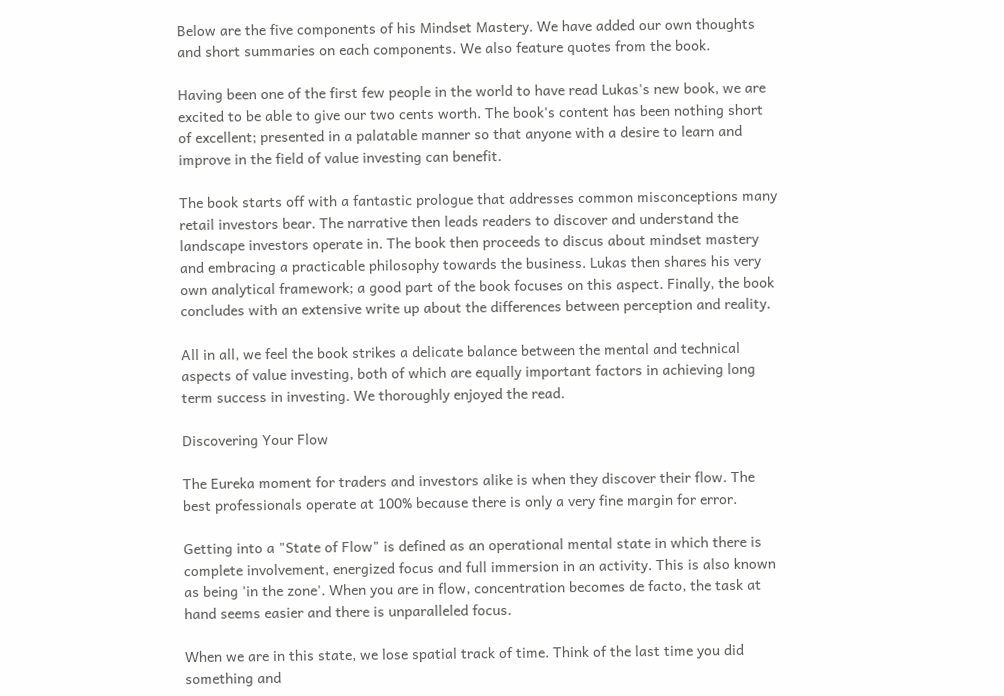Below are the five components of his Mindset Mastery. We have added our own thoughts and short summaries on each components. We also feature quotes from the book.

Having been one of the first few people in the world to have read Lukas's new book, we are excited to be able to give our two cents worth. The book's content has been nothing short of excellent; presented in a palatable manner so that anyone with a desire to learn and improve in the field of value investing can benefit.

The book starts off with a fantastic prologue that addresses common misconceptions many retail investors bear. The narrative then leads readers to discover and understand the landscape investors operate in. The book then proceeds to discus about mindset mastery and embracing a practicable philosophy towards the business. Lukas then shares his very own analytical framework; a good part of the book focuses on this aspect. Finally, the book concludes with an extensive write up about the differences between perception and reality.

All in all, we feel the book strikes a delicate balance between the mental and technical aspects of value investing, both of which are equally important factors in achieving long term success in investing. We thoroughly enjoyed the read.

Discovering Your Flow

The Eureka moment for traders and investors alike is when they discover their flow. The best professionals operate at 100% because there is only a very fine margin for error.

Getting into a "State of Flow" is defined as an operational mental state in which there is complete involvement, energized focus and full immersion in an activity. This is also known as being 'in the zone'. When you are in flow, concentration becomes de facto, the task at hand seems easier and there is unparalleled focus.

When we are in this state, we lose spatial track of time. Think of the last time you did something and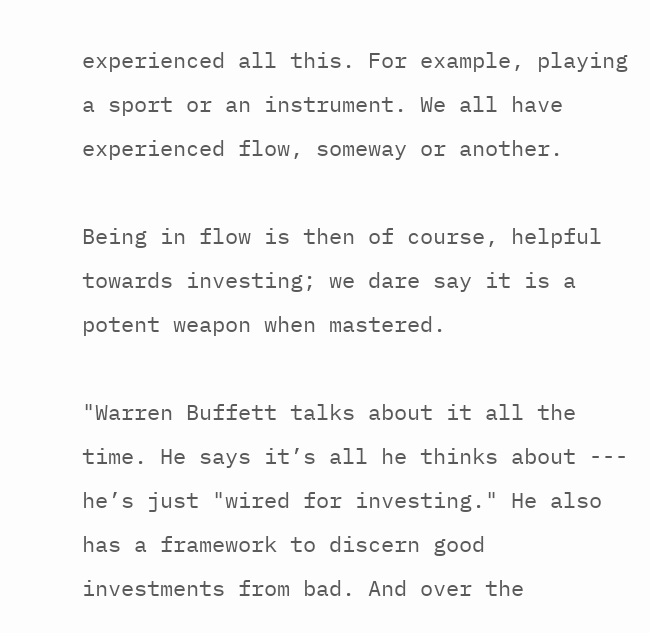experienced all this. For example, playing a sport or an instrument. We all have experienced flow, someway or another.

Being in flow is then of course, helpful towards investing; we dare say it is a potent weapon when mastered.

"Warren Buffett talks about it all the time. He says it’s all he thinks about --- he’s just "wired for investing." He also has a framework to discern good investments from bad. And over the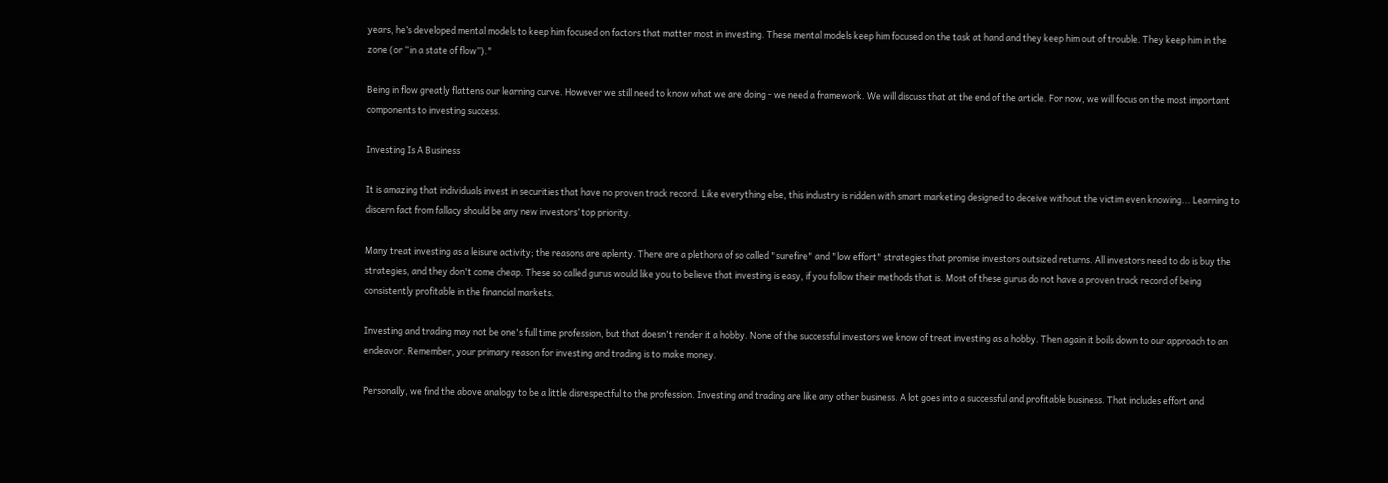years, he’s developed mental models to keep him focused on factors that matter most in investing. These mental models keep him focused on the task at hand and they keep him out of trouble. They keep him in the zone (or “in a state of flow”)."

Being in flow greatly flattens our learning curve. However we still need to know what we are doing - we need a framework. We will discuss that at the end of the article. For now, we will focus on the most important components to investing success.

Investing Is A Business

It is amazing that individuals invest in securities that have no proven track record. Like everything else, this industry is ridden with smart marketing designed to deceive without the victim even knowing... Learning to discern fact from fallacy should be any new investors’ top priority.

Many treat investing as a leisure activity; the reasons are aplenty. There are a plethora of so called "surefire" and "low effort" strategies that promise investors outsized returns. All investors need to do is buy the strategies, and they don't come cheap. These so called gurus would like you to believe that investing is easy, if you follow their methods that is. Most of these gurus do not have a proven track record of being consistently profitable in the financial markets.

Investing and trading may not be one's full time profession, but that doesn't render it a hobby. None of the successful investors we know of treat investing as a hobby. Then again it boils down to our approach to an endeavor. Remember, your primary reason for investing and trading is to make money.

Personally, we find the above analogy to be a little disrespectful to the profession. Investing and trading are like any other business. A lot goes into a successful and profitable business. That includes effort and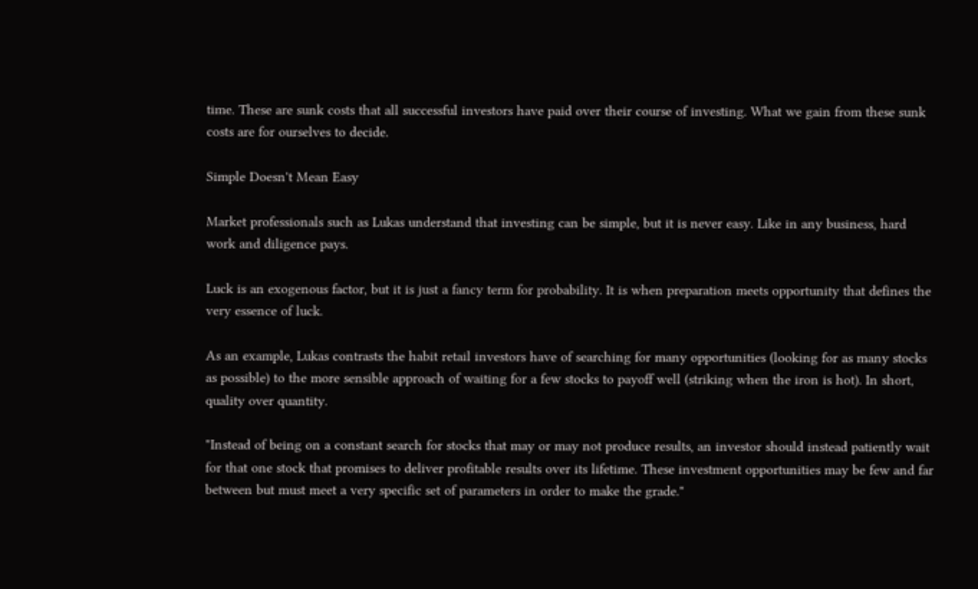time. These are sunk costs that all successful investors have paid over their course of investing. What we gain from these sunk costs are for ourselves to decide.

Simple Doesn't Mean Easy

Market professionals such as Lukas understand that investing can be simple, but it is never easy. Like in any business, hard work and diligence pays.

Luck is an exogenous factor, but it is just a fancy term for probability. It is when preparation meets opportunity that defines the very essence of luck.

As an example, Lukas contrasts the habit retail investors have of searching for many opportunities (looking for as many stocks as possible) to the more sensible approach of waiting for a few stocks to payoff well (striking when the iron is hot). In short, quality over quantity.

"Instead of being on a constant search for stocks that may or may not produce results, an investor should instead patiently wait for that one stock that promises to deliver profitable results over its lifetime. These investment opportunities may be few and far between but must meet a very specific set of parameters in order to make the grade."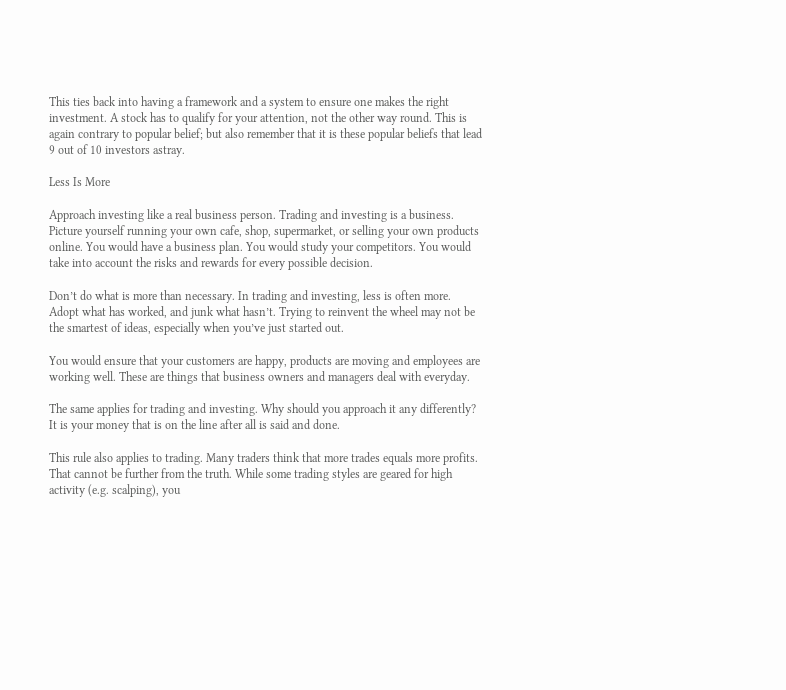This ties back into having a framework and a system to ensure one makes the right investment. A stock has to qualify for your attention, not the other way round. This is again contrary to popular belief; but also remember that it is these popular beliefs that lead 9 out of 10 investors astray.

Less Is More

Approach investing like a real business person. Trading and investing is a business. Picture yourself running your own cafe, shop, supermarket, or selling your own products online. You would have a business plan. You would study your competitors. You would take into account the risks and rewards for every possible decision.

Don’t do what is more than necessary. In trading and investing, less is often more. Adopt what has worked, and junk what hasn’t. Trying to reinvent the wheel may not be the smartest of ideas, especially when you’ve just started out.

You would ensure that your customers are happy, products are moving and employees are working well. These are things that business owners and managers deal with everyday.

The same applies for trading and investing. Why should you approach it any differently? It is your money that is on the line after all is said and done.

This rule also applies to trading. Many traders think that more trades equals more profits. That cannot be further from the truth. While some trading styles are geared for high activity (e.g. scalping), you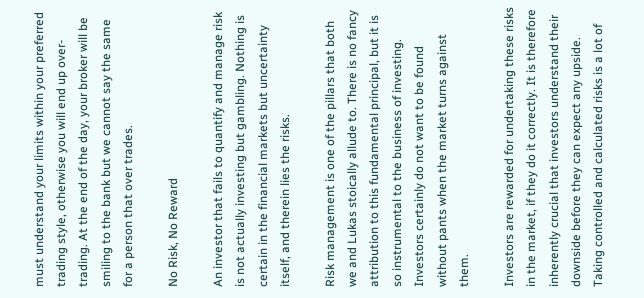must understand your limits within your preferred trading style, otherwise you will end up over-trading. At the end of the day, your broker will be smiling to the bank but we cannot say the same for a person that over trades.

No Risk, No Reward

An investor that fails to quantify and manage risk is not actually investing but gambling. Nothing is certain in the financial markets but uncertainty itself, and therein lies the risks.

Risk management is one of the pillars that both we and Lukas stoically allude to. There is no fancy attribution to this fundamental principal, but it is so instrumental to the business of investing. Investors certainly do not want to be found without pants when the market turns against them.

Investors are rewarded for undertaking these risks in the market, if they do it correctly. It is therefore inherently crucial that investors understand their downside before they can expect any upside. Taking controlled and calculated risks is a lot of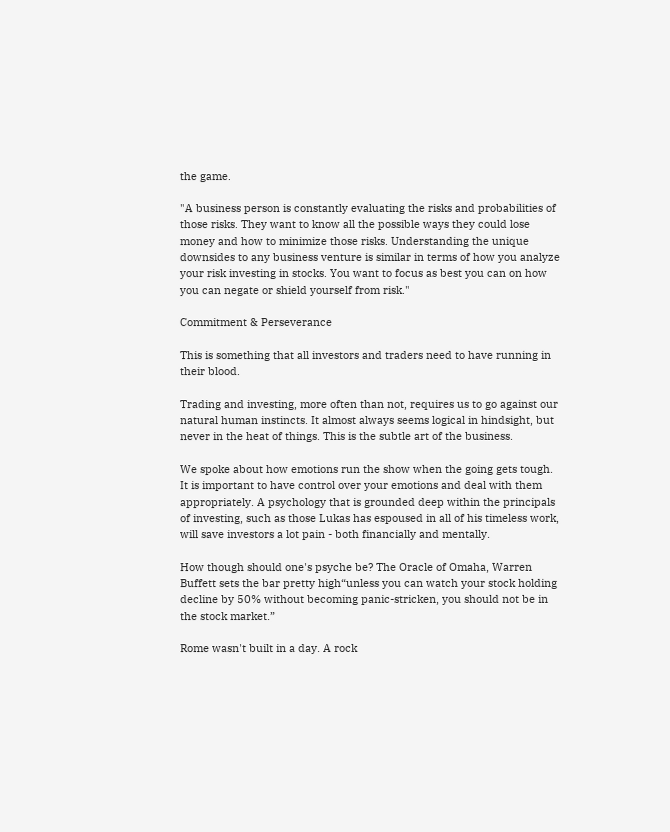the game.

"A business person is constantly evaluating the risks and probabilities of those risks. They want to know all the possible ways they could lose money and how to minimize those risks. Understanding the unique downsides to any business venture is similar in terms of how you analyze your risk investing in stocks. You want to focus as best you can on how you can negate or shield yourself from risk."

Commitment & Perseverance

This is something that all investors and traders need to have running in their blood.

Trading and investing, more often than not, requires us to go against our natural human instincts. It almost always seems logical in hindsight, but never in the heat of things. This is the subtle art of the business.

We spoke about how emotions run the show when the going gets tough. It is important to have control over your emotions and deal with them appropriately. A psychology that is grounded deep within the principals of investing, such as those Lukas has espoused in all of his timeless work, will save investors a lot pain - both financially and mentally.

How though should one's psyche be? The Oracle of Omaha, Warren Buffett sets the bar pretty high“unless you can watch your stock holding decline by 50% without becoming panic-stricken, you should not be in the stock market.”

Rome wasn't built in a day. A rock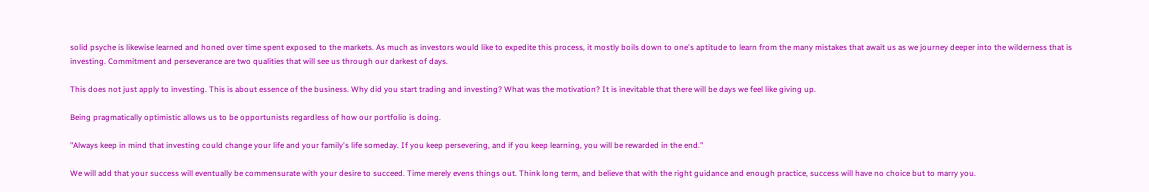solid psyche is likewise learned and honed over time spent exposed to the markets. As much as investors would like to expedite this process, it mostly boils down to one's aptitude to learn from the many mistakes that await us as we journey deeper into the wilderness that is investing. Commitment and perseverance are two qualities that will see us through our darkest of days.

This does not just apply to investing. This is about essence of the business. Why did you start trading and investing? What was the motivation? It is inevitable that there will be days we feel like giving up.

Being pragmatically optimistic allows us to be opportunists regardless of how our portfolio is doing.

"Always keep in mind that investing could change your life and your family's life someday. If you keep persevering, and if you keep learning, you will be rewarded in the end."

We will add that your success will eventually be commensurate with your desire to succeed. Time merely evens things out. Think long term, and believe that with the right guidance and enough practice, success will have no choice but to marry you.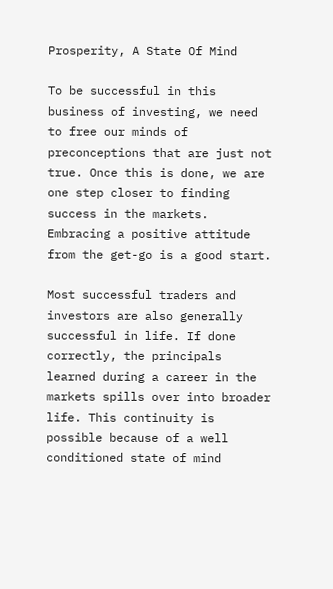Prosperity, A State Of Mind

To be successful in this business of investing, we need to free our minds of preconceptions that are just not true. Once this is done, we are one step closer to finding success in the markets. Embracing a positive attitude from the get-go is a good start.

Most successful traders and investors are also generally successful in life. If done correctly, the principals learned during a career in the markets spills over into broader life. This continuity is possible because of a well conditioned state of mind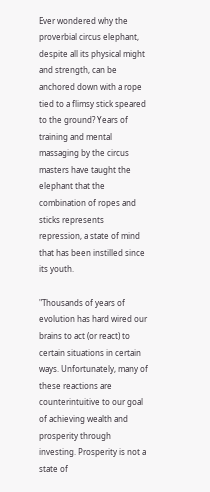Ever wondered why the proverbial circus elephant, despite all its physical might and strength, can be anchored down with a rope tied to a flimsy stick speared to the ground? Years of training and mental massaging by the circus masters have taught the elephant that the combination of ropes and sticks represents repression, a state of mind that has been instilled since its youth.

"Thousands of years of evolution has hard wired our brains to act (or react) to certain situations in certain ways. Unfortunately, many of these reactions are counterintuitive to our goal of achieving wealth and prosperity through investing. Prosperity is not a state of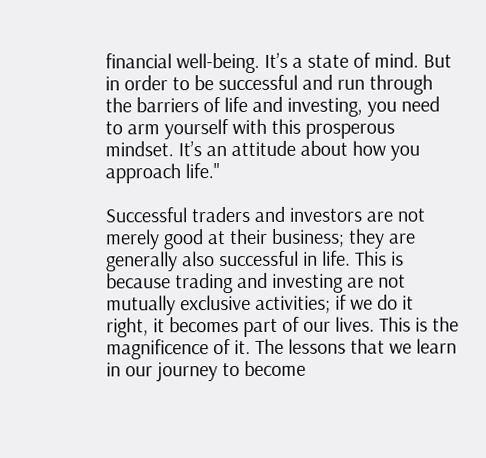financial well-being. It’s a state of mind. But in order to be successful and run through the barriers of life and investing, you need to arm yourself with this prosperous mindset. It’s an attitude about how you approach life."

Successful traders and investors are not merely good at their business; they are generally also successful in life. This is because trading and investing are not mutually exclusive activities; if we do it right, it becomes part of our lives. This is the magnificence of it. The lessons that we learn in our journey to become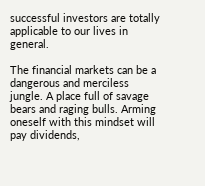successful investors are totally applicable to our lives in general.

The financial markets can be a dangerous and merciless jungle. A place full of savage bears and raging bulls. Arming oneself with this mindset will pay dividends,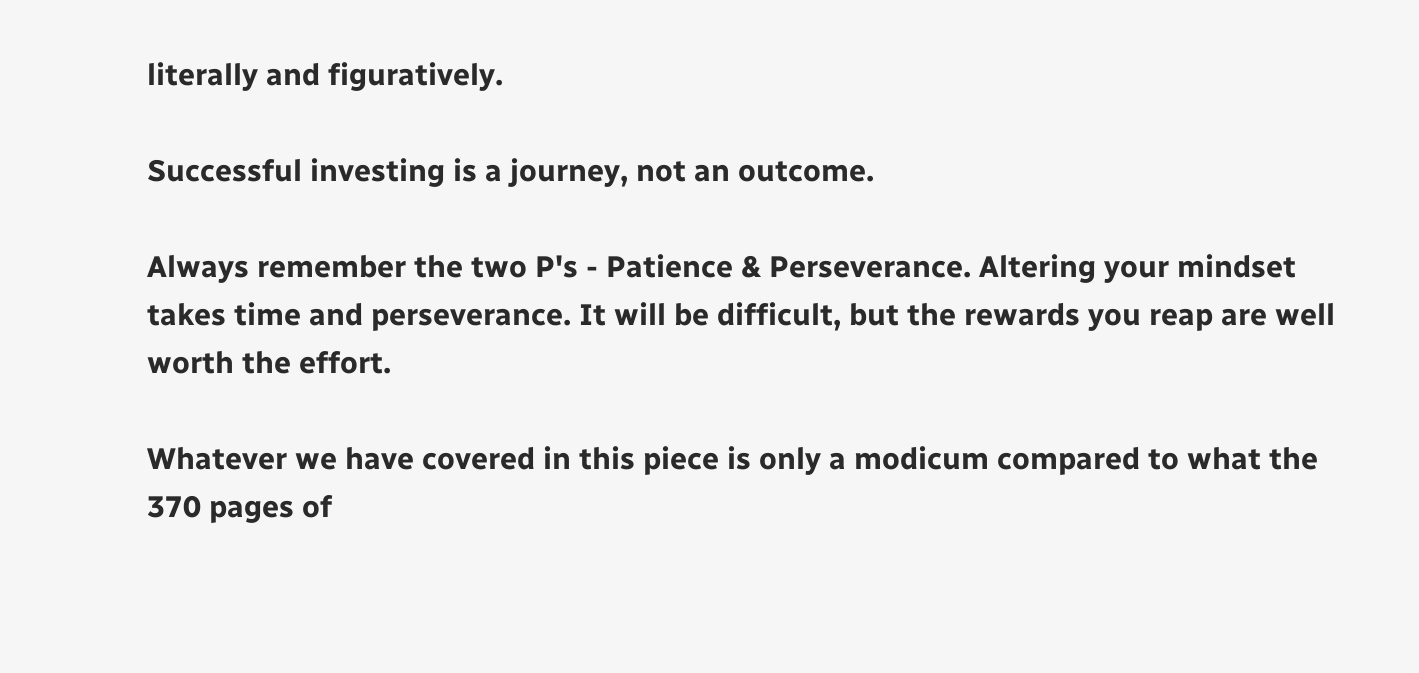literally and figuratively.

Successful investing is a journey, not an outcome.

Always remember the two P's - Patience & Perseverance. Altering your mindset takes time and perseverance. It will be difficult, but the rewards you reap are well worth the effort.

Whatever we have covered in this piece is only a modicum compared to what the 370 pages of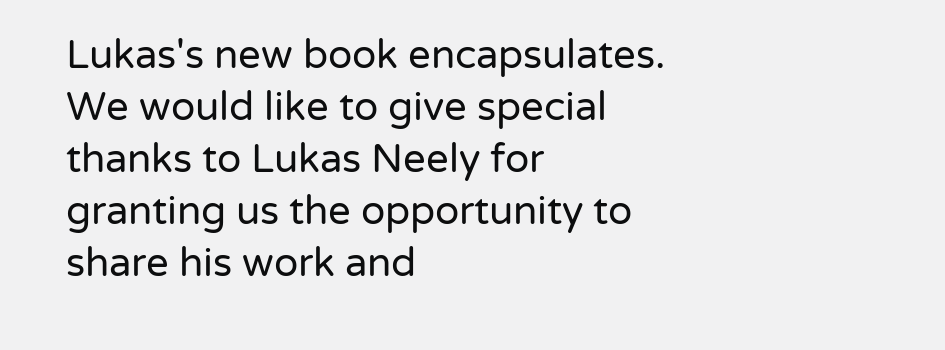Lukas's new book encapsulates. We would like to give special thanks to Lukas Neely for granting us the opportunity to share his work and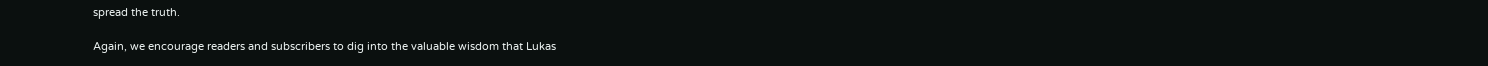spread the truth.

Again, we encourage readers and subscribers to dig into the valuable wisdom that Lukas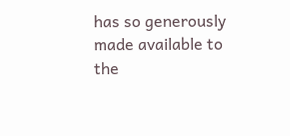has so generously made available to the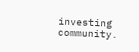investing community.